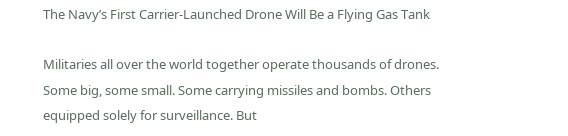The Navy’s First Carrier-Launched Drone Will Be a Flying Gas Tank

Militaries all over the world together operate thousands of drones. Some big, some small. Some carrying missiles and bombs. Others equipped solely for surveillance. But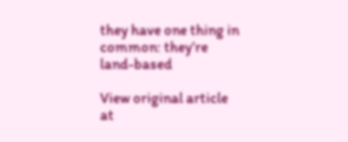they have one thing in common: they’re land-based

View original article at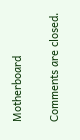Motherboard

Comments are closed.